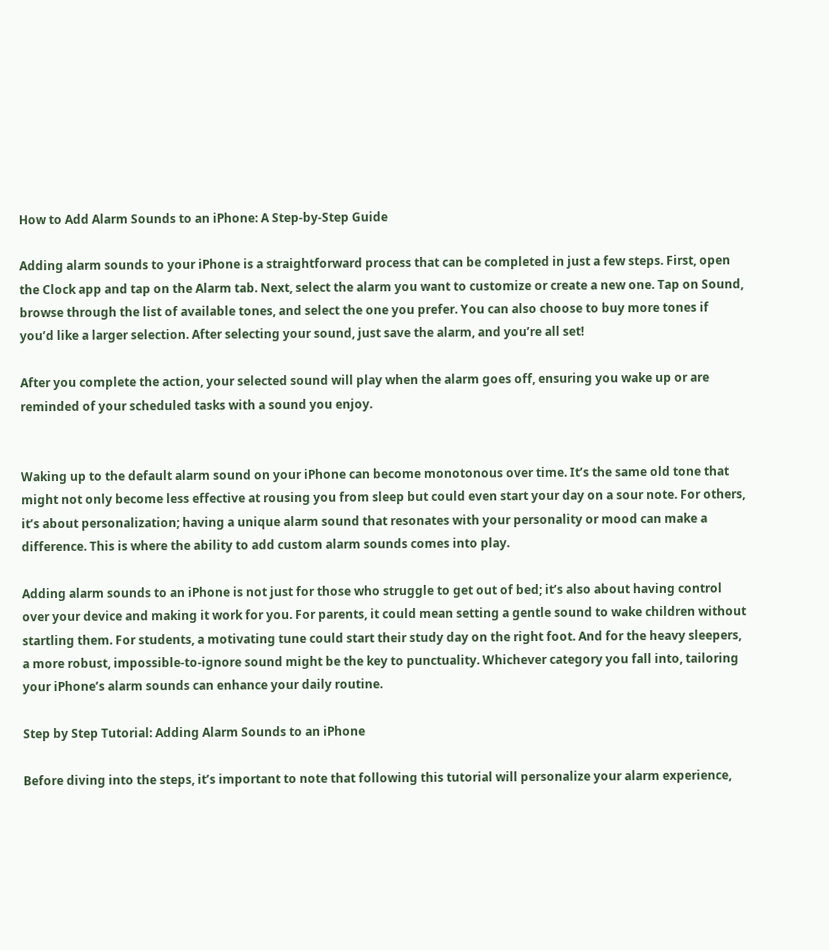How to Add Alarm Sounds to an iPhone: A Step-by-Step Guide

Adding alarm sounds to your iPhone is a straightforward process that can be completed in just a few steps. First, open the Clock app and tap on the Alarm tab. Next, select the alarm you want to customize or create a new one. Tap on Sound, browse through the list of available tones, and select the one you prefer. You can also choose to buy more tones if you’d like a larger selection. After selecting your sound, just save the alarm, and you’re all set!

After you complete the action, your selected sound will play when the alarm goes off, ensuring you wake up or are reminded of your scheduled tasks with a sound you enjoy.


Waking up to the default alarm sound on your iPhone can become monotonous over time. It’s the same old tone that might not only become less effective at rousing you from sleep but could even start your day on a sour note. For others, it’s about personalization; having a unique alarm sound that resonates with your personality or mood can make a difference. This is where the ability to add custom alarm sounds comes into play.

Adding alarm sounds to an iPhone is not just for those who struggle to get out of bed; it’s also about having control over your device and making it work for you. For parents, it could mean setting a gentle sound to wake children without startling them. For students, a motivating tune could start their study day on the right foot. And for the heavy sleepers, a more robust, impossible-to-ignore sound might be the key to punctuality. Whichever category you fall into, tailoring your iPhone’s alarm sounds can enhance your daily routine.

Step by Step Tutorial: Adding Alarm Sounds to an iPhone

Before diving into the steps, it’s important to note that following this tutorial will personalize your alarm experience,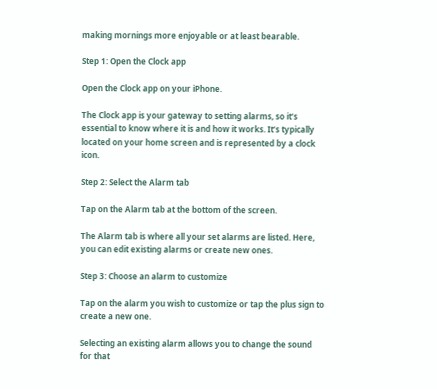making mornings more enjoyable or at least bearable.

Step 1: Open the Clock app

Open the Clock app on your iPhone.

The Clock app is your gateway to setting alarms, so it’s essential to know where it is and how it works. It’s typically located on your home screen and is represented by a clock icon.

Step 2: Select the Alarm tab

Tap on the Alarm tab at the bottom of the screen.

The Alarm tab is where all your set alarms are listed. Here, you can edit existing alarms or create new ones.

Step 3: Choose an alarm to customize

Tap on the alarm you wish to customize or tap the plus sign to create a new one.

Selecting an existing alarm allows you to change the sound for that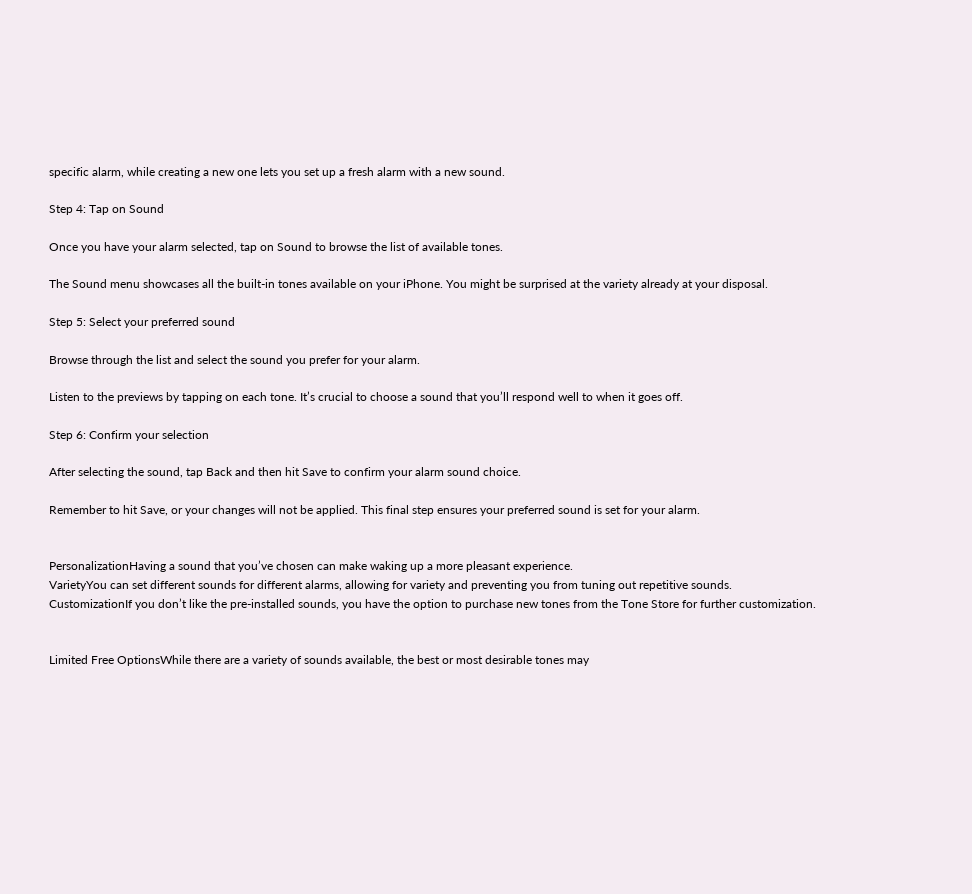specific alarm, while creating a new one lets you set up a fresh alarm with a new sound.

Step 4: Tap on Sound

Once you have your alarm selected, tap on Sound to browse the list of available tones.

The Sound menu showcases all the built-in tones available on your iPhone. You might be surprised at the variety already at your disposal.

Step 5: Select your preferred sound

Browse through the list and select the sound you prefer for your alarm.

Listen to the previews by tapping on each tone. It’s crucial to choose a sound that you’ll respond well to when it goes off.

Step 6: Confirm your selection

After selecting the sound, tap Back and then hit Save to confirm your alarm sound choice.

Remember to hit Save, or your changes will not be applied. This final step ensures your preferred sound is set for your alarm.


PersonalizationHaving a sound that you’ve chosen can make waking up a more pleasant experience.
VarietyYou can set different sounds for different alarms, allowing for variety and preventing you from tuning out repetitive sounds.
CustomizationIf you don’t like the pre-installed sounds, you have the option to purchase new tones from the Tone Store for further customization.


Limited Free OptionsWhile there are a variety of sounds available, the best or most desirable tones may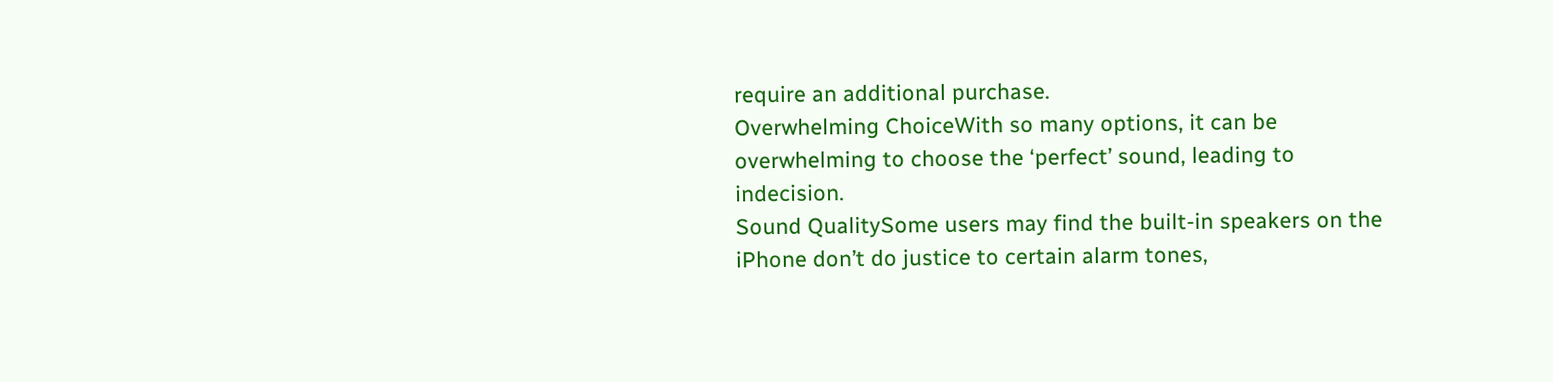require an additional purchase.
Overwhelming ChoiceWith so many options, it can be overwhelming to choose the ‘perfect’ sound, leading to indecision.
Sound QualitySome users may find the built-in speakers on the iPhone don’t do justice to certain alarm tones,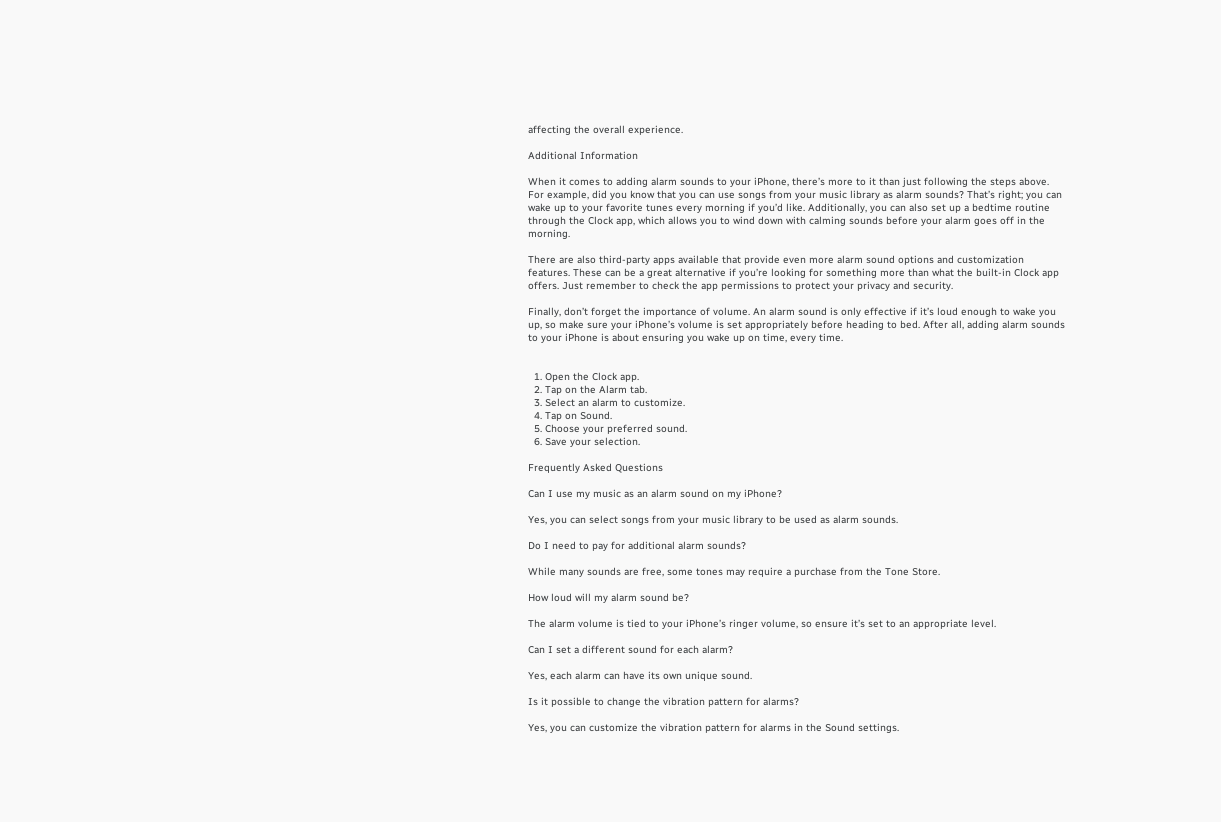affecting the overall experience.

Additional Information

When it comes to adding alarm sounds to your iPhone, there’s more to it than just following the steps above. For example, did you know that you can use songs from your music library as alarm sounds? That’s right; you can wake up to your favorite tunes every morning if you’d like. Additionally, you can also set up a bedtime routine through the Clock app, which allows you to wind down with calming sounds before your alarm goes off in the morning.

There are also third-party apps available that provide even more alarm sound options and customization features. These can be a great alternative if you’re looking for something more than what the built-in Clock app offers. Just remember to check the app permissions to protect your privacy and security.

Finally, don’t forget the importance of volume. An alarm sound is only effective if it’s loud enough to wake you up, so make sure your iPhone’s volume is set appropriately before heading to bed. After all, adding alarm sounds to your iPhone is about ensuring you wake up on time, every time.


  1. Open the Clock app.
  2. Tap on the Alarm tab.
  3. Select an alarm to customize.
  4. Tap on Sound.
  5. Choose your preferred sound.
  6. Save your selection.

Frequently Asked Questions

Can I use my music as an alarm sound on my iPhone?

Yes, you can select songs from your music library to be used as alarm sounds.

Do I need to pay for additional alarm sounds?

While many sounds are free, some tones may require a purchase from the Tone Store.

How loud will my alarm sound be?

The alarm volume is tied to your iPhone’s ringer volume, so ensure it’s set to an appropriate level.

Can I set a different sound for each alarm?

Yes, each alarm can have its own unique sound.

Is it possible to change the vibration pattern for alarms?

Yes, you can customize the vibration pattern for alarms in the Sound settings.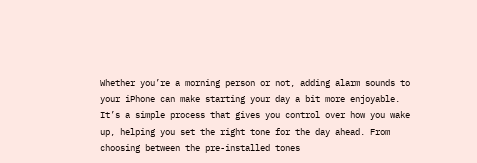Whether you’re a morning person or not, adding alarm sounds to your iPhone can make starting your day a bit more enjoyable. It’s a simple process that gives you control over how you wake up, helping you set the right tone for the day ahead. From choosing between the pre-installed tones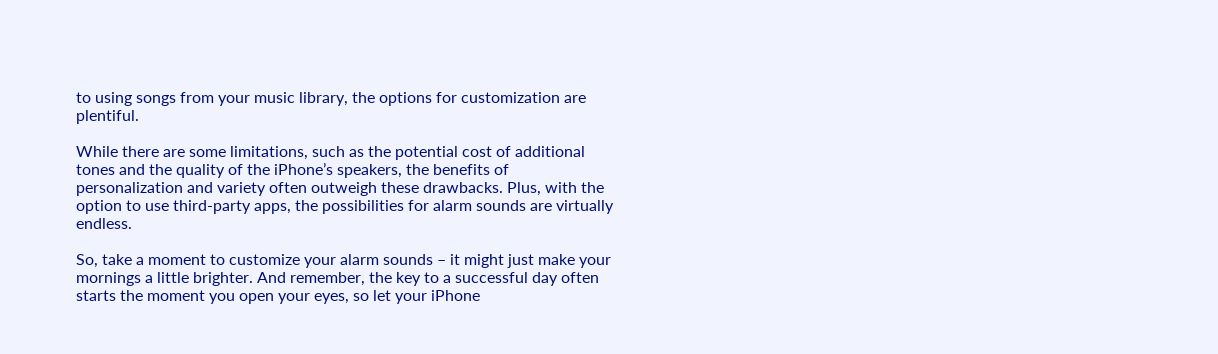to using songs from your music library, the options for customization are plentiful.

While there are some limitations, such as the potential cost of additional tones and the quality of the iPhone’s speakers, the benefits of personalization and variety often outweigh these drawbacks. Plus, with the option to use third-party apps, the possibilities for alarm sounds are virtually endless.

So, take a moment to customize your alarm sounds – it might just make your mornings a little brighter. And remember, the key to a successful day often starts the moment you open your eyes, so let your iPhone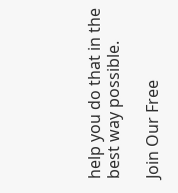help you do that in the best way possible.

Join Our Free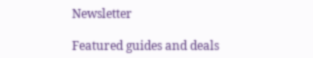Newsletter

Featured guides and deals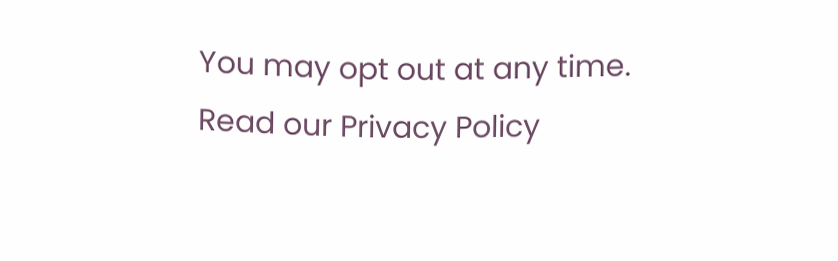You may opt out at any time. Read our Privacy Policy